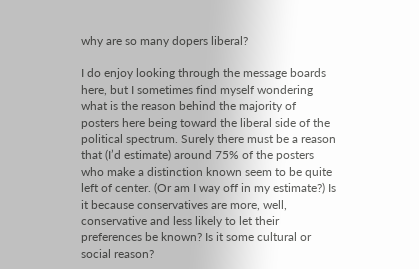why are so many dopers liberal?

I do enjoy looking through the message boards here, but I sometimes find myself wondering what is the reason behind the majority of posters here being toward the liberal side of the political spectrum. Surely there must be a reason that (I’d estimate) around 75% of the posters who make a distinction known seem to be quite left of center. (Or am I way off in my estimate?) Is it because conservatives are more, well, conservative and less likely to let their preferences be known? Is it some cultural or social reason?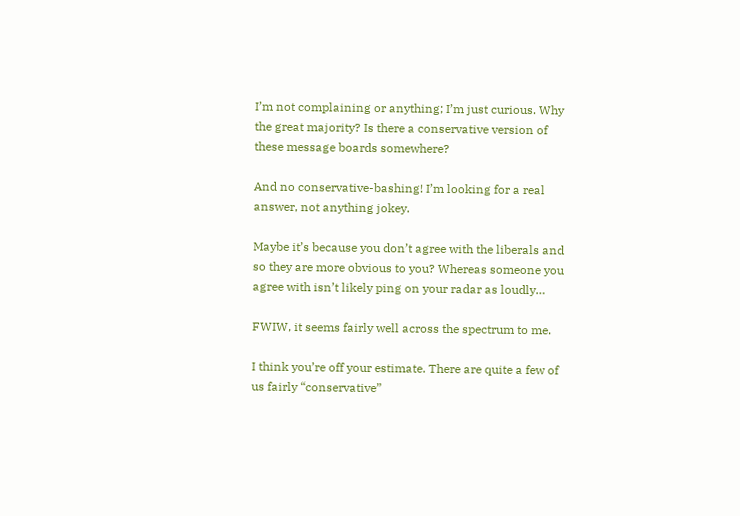I’m not complaining or anything; I’m just curious. Why the great majority? Is there a conservative version of these message boards somewhere?

And no conservative-bashing! I’m looking for a real answer, not anything jokey.

Maybe it’s because you don’t agree with the liberals and so they are more obvious to you? Whereas someone you agree with isn’t likely ping on your radar as loudly…

FWIW, it seems fairly well across the spectrum to me.

I think you’re off your estimate. There are quite a few of us fairly “conservative”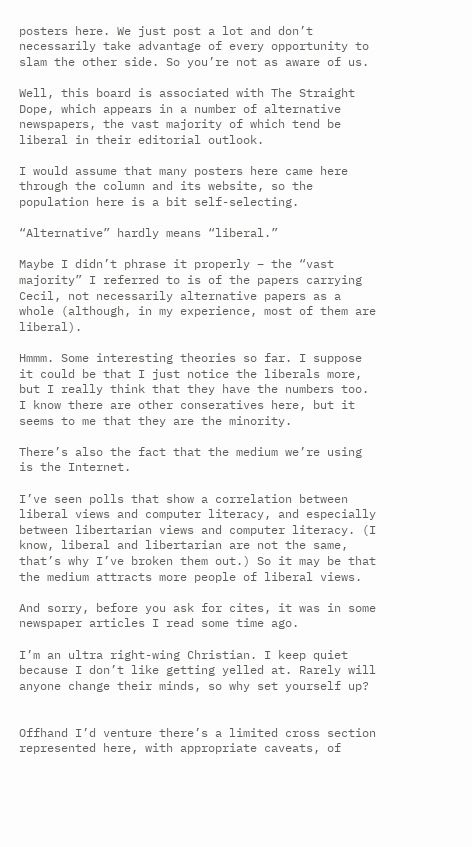posters here. We just post a lot and don’t necessarily take advantage of every opportunity to slam the other side. So you’re not as aware of us.

Well, this board is associated with The Straight Dope, which appears in a number of alternative newspapers, the vast majority of which tend be liberal in their editorial outlook.

I would assume that many posters here came here through the column and its website, so the population here is a bit self-selecting.

“Alternative” hardly means “liberal.”

Maybe I didn’t phrase it properly – the “vast majority” I referred to is of the papers carrying Cecil, not necessarily alternative papers as a whole (although, in my experience, most of them are liberal).

Hmmm. Some interesting theories so far. I suppose it could be that I just notice the liberals more, but I really think that they have the numbers too. I know there are other conseratives here, but it seems to me that they are the minority.

There’s also the fact that the medium we’re using is the Internet.

I’ve seen polls that show a correlation between liberal views and computer literacy, and especially between libertarian views and computer literacy. (I know, liberal and libertarian are not the same, that’s why I’ve broken them out.) So it may be that the medium attracts more people of liberal views.

And sorry, before you ask for cites, it was in some newspaper articles I read some time ago.

I’m an ultra right-wing Christian. I keep quiet because I don’t like getting yelled at. Rarely will anyone change their minds, so why set yourself up?


Offhand I’d venture there’s a limited cross section represented here, with appropriate caveats, of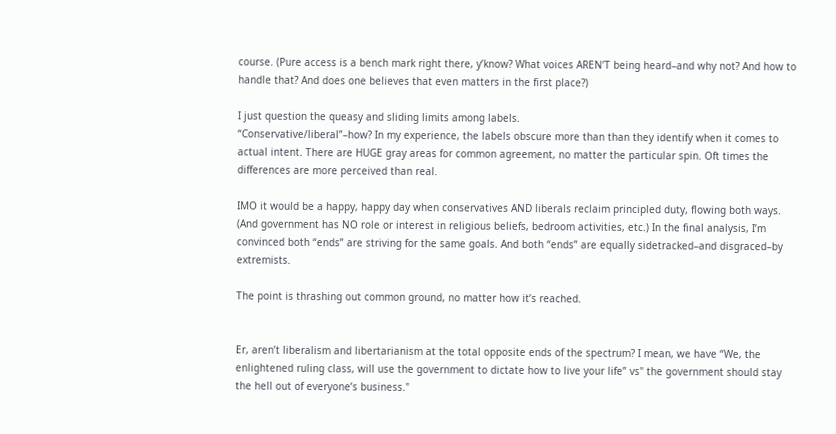course. (Pure access is a bench mark right there, y’know? What voices AREN’T being heard–and why not? And how to handle that? And does one believes that even matters in the first place?)

I just question the queasy and sliding limits among labels.
“Conservative/liberal”–how? In my experience, the labels obscure more than than they identify when it comes to actual intent. There are HUGE gray areas for common agreement, no matter the particular spin. Oft times the differences are more perceived than real.

IMO it would be a happy, happy day when conservatives AND liberals reclaim principled duty, flowing both ways. (And government has NO role or interest in religious beliefs, bedroom activities, etc.) In the final analysis, I’m convinced both “ends” are striving for the same goals. And both “ends” are equally sidetracked–and disgraced–by extremists.

The point is thrashing out common ground, no matter how it’s reached.


Er, aren’t liberalism and libertarianism at the total opposite ends of the spectrum? I mean, we have “We, the enlightened ruling class, will use the government to dictate how to live your life” vs" the government should stay the hell out of everyone’s business."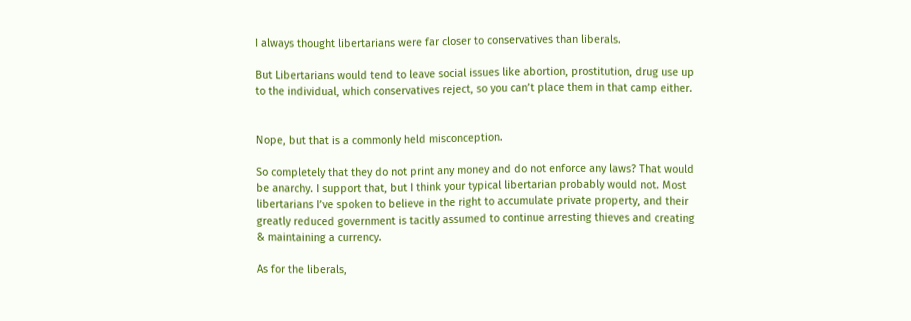I always thought libertarians were far closer to conservatives than liberals.

But Libertarians would tend to leave social issues like abortion, prostitution, drug use up to the individual, which conservatives reject, so you can’t place them in that camp either.


Nope, but that is a commonly held misconception.

So completely that they do not print any money and do not enforce any laws? That would be anarchy. I support that, but I think your typical libertarian probably would not. Most libertarians I’ve spoken to believe in the right to accumulate private property, and their greatly reduced government is tacitly assumed to continue arresting thieves and creating & maintaining a currency.

As for the liberals,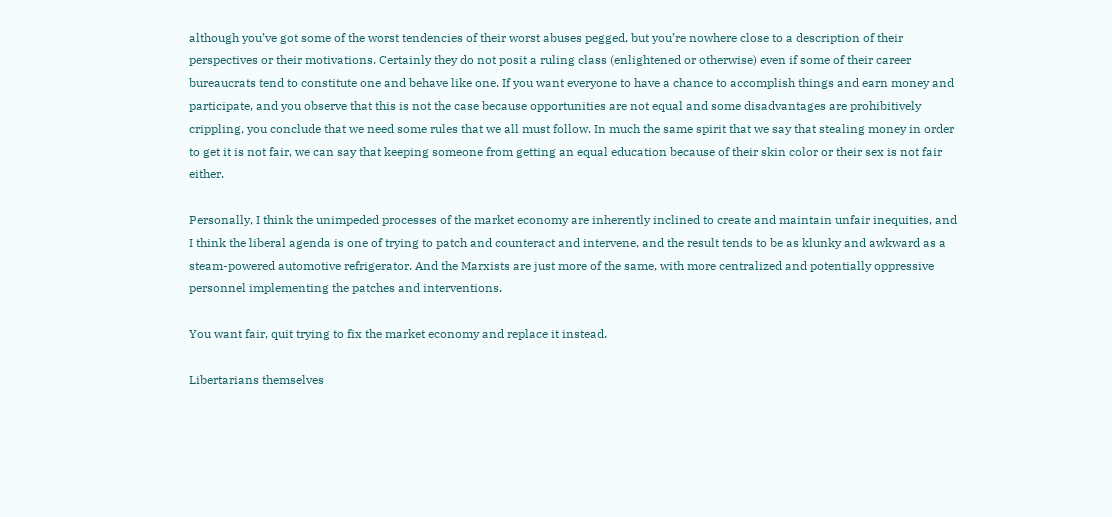although you’ve got some of the worst tendencies of their worst abuses pegged, but you’re nowhere close to a description of their perspectives or their motivations. Certainly they do not posit a ruling class (enlightened or otherwise) even if some of their career bureaucrats tend to constitute one and behave like one. If you want everyone to have a chance to accomplish things and earn money and participate, and you observe that this is not the case because opportunities are not equal and some disadvantages are prohibitively crippling, you conclude that we need some rules that we all must follow. In much the same spirit that we say that stealing money in order to get it is not fair, we can say that keeping someone from getting an equal education because of their skin color or their sex is not fair either.

Personally, I think the unimpeded processes of the market economy are inherently inclined to create and maintain unfair inequities, and I think the liberal agenda is one of trying to patch and counteract and intervene, and the result tends to be as klunky and awkward as a steam-powered automotive refrigerator. And the Marxists are just more of the same, with more centralized and potentially oppressive personnel implementing the patches and interventions.

You want fair, quit trying to fix the market economy and replace it instead.

Libertarians themselves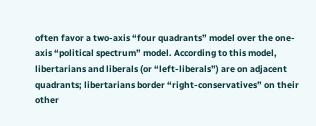often favor a two-axis “four quadrants” model over the one-axis “political spectrum” model. According to this model, libertarians and liberals (or “left-liberals”) are on adjacent quadrants; libertarians border “right-conservatives” on their other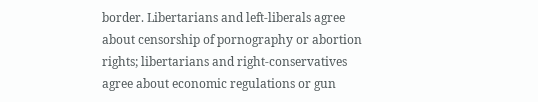border. Libertarians and left-liberals agree about censorship of pornography or abortion rights; libertarians and right-conservatives agree about economic regulations or gun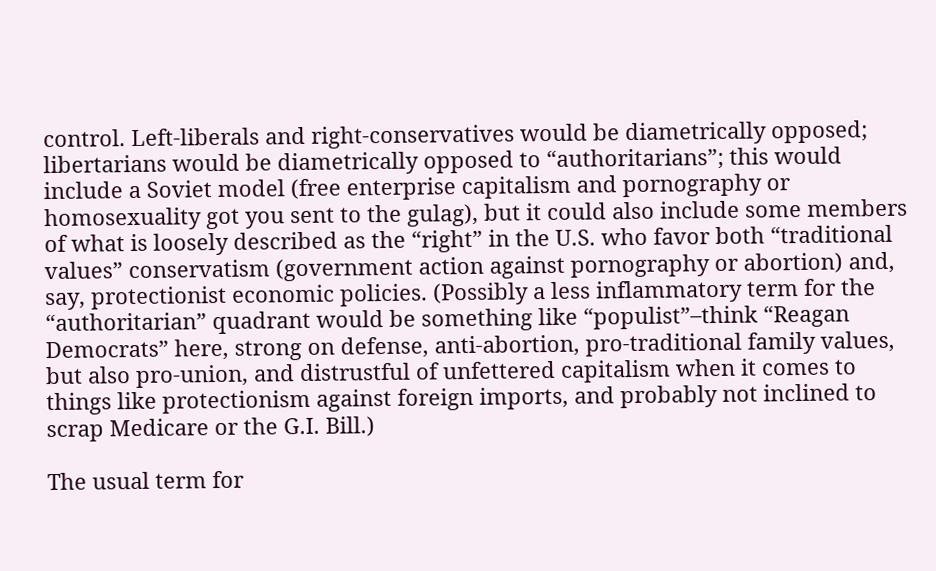control. Left-liberals and right-conservatives would be diametrically opposed; libertarians would be diametrically opposed to “authoritarians”; this would include a Soviet model (free enterprise capitalism and pornography or homosexuality got you sent to the gulag), but it could also include some members of what is loosely described as the “right” in the U.S. who favor both “traditional values” conservatism (government action against pornography or abortion) and, say, protectionist economic policies. (Possibly a less inflammatory term for the “authoritarian” quadrant would be something like “populist”–think “Reagan Democrats” here, strong on defense, anti-abortion, pro-traditional family values, but also pro-union, and distrustful of unfettered capitalism when it comes to things like protectionism against foreign imports, and probably not inclined to scrap Medicare or the G.I. Bill.)

The usual term for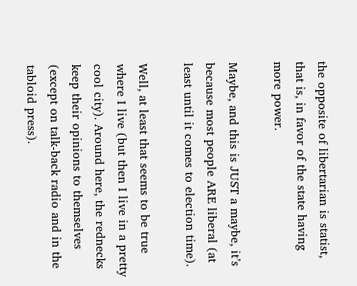the opposite of libertarian is statist, that is, in favor of the state having more power.

Maybe, and this is JUST a maybe, it’s because most people ARE liberal (at least until it comes to election time).

Well, at least that seems to be true where I live (but then I live in a pretty cool city). Around here, the rednecks keep their opinions to themselves (except on talk-back radio and in the tabloid press).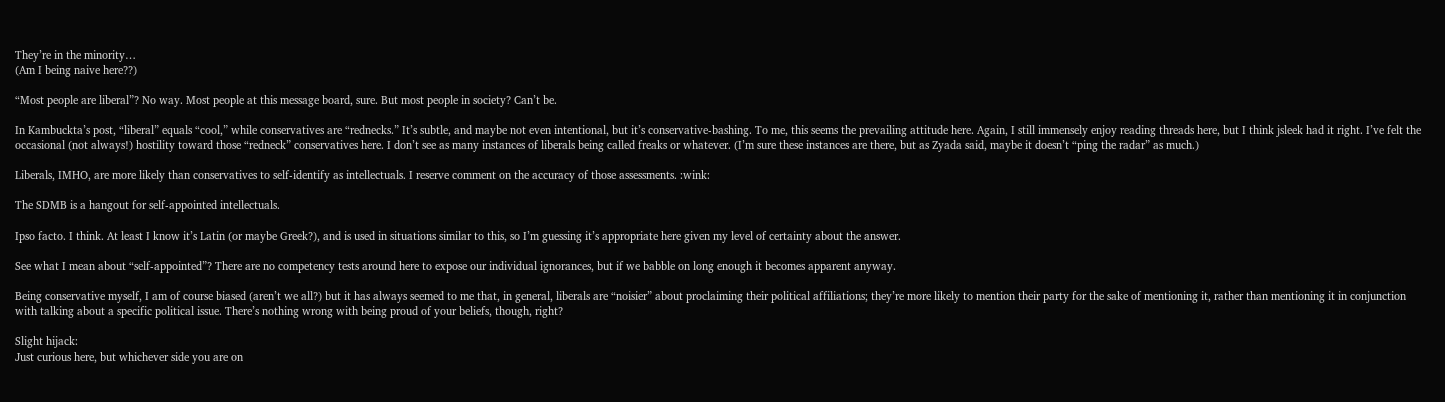They’re in the minority…
(Am I being naive here??)

“Most people are liberal”? No way. Most people at this message board, sure. But most people in society? Can’t be.

In Kambuckta’s post, “liberal” equals “cool,” while conservatives are “rednecks.” It’s subtle, and maybe not even intentional, but it’s conservative-bashing. To me, this seems the prevailing attitude here. Again, I still immensely enjoy reading threads here, but I think jsleek had it right. I’ve felt the occasional (not always!) hostility toward those “redneck” conservatives here. I don’t see as many instances of liberals being called freaks or whatever. (I’m sure these instances are there, but as Zyada said, maybe it doesn’t “ping the radar” as much.)

Liberals, IMHO, are more likely than conservatives to self-identify as intellectuals. I reserve comment on the accuracy of those assessments. :wink:

The SDMB is a hangout for self-appointed intellectuals.

Ipso facto. I think. At least I know it’s Latin (or maybe Greek?), and is used in situations similar to this, so I’m guessing it’s appropriate here given my level of certainty about the answer.

See what I mean about “self-appointed”? There are no competency tests around here to expose our individual ignorances, but if we babble on long enough it becomes apparent anyway.

Being conservative myself, I am of course biased (aren’t we all?) but it has always seemed to me that, in general, liberals are “noisier” about proclaiming their political affiliations; they’re more likely to mention their party for the sake of mentioning it, rather than mentioning it in conjunction with talking about a specific political issue. There’s nothing wrong with being proud of your beliefs, though, right?

Slight hijack:
Just curious here, but whichever side you are on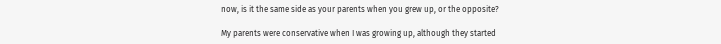now, is it the same side as your parents when you grew up, or the opposite?

My parents were conservative when I was growing up, although they started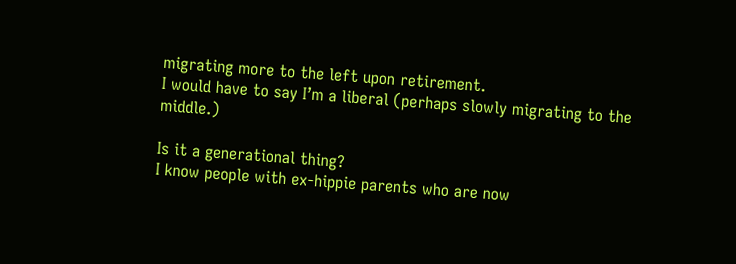migrating more to the left upon retirement.
I would have to say I’m a liberal (perhaps slowly migrating to the middle.)

Is it a generational thing?
I know people with ex-hippie parents who are now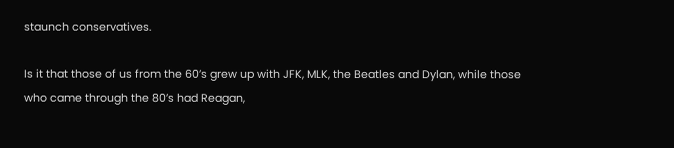staunch conservatives.

Is it that those of us from the 60’s grew up with JFK, MLK, the Beatles and Dylan, while those who came through the 80’s had Reagan,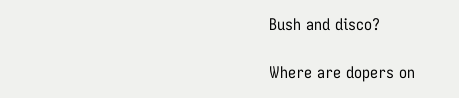Bush and disco?

Where are dopers on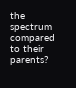the spectrum compared to their parents?